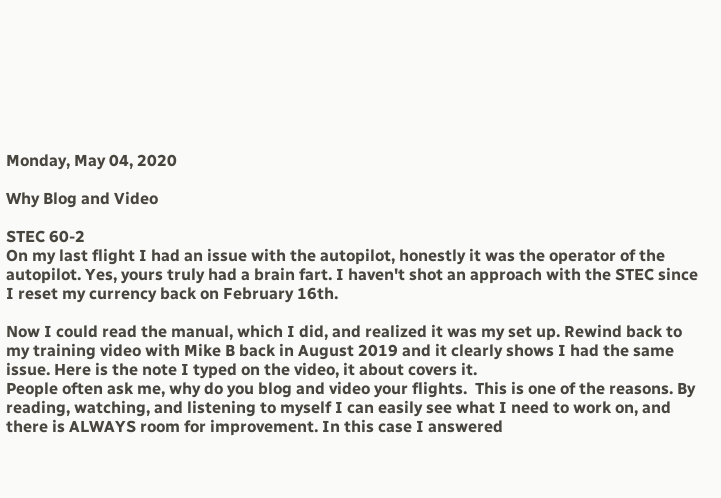Monday, May 04, 2020

Why Blog and Video

STEC 60-2
On my last flight I had an issue with the autopilot, honestly it was the operator of the autopilot. Yes, yours truly had a brain fart. I haven't shot an approach with the STEC since I reset my currency back on February 16th.

Now I could read the manual, which I did, and realized it was my set up. Rewind back to my training video with Mike B back in August 2019 and it clearly shows I had the same issue. Here is the note I typed on the video, it about covers it.
People often ask me, why do you blog and video your flights.  This is one of the reasons. By reading, watching, and listening to myself I can easily see what I need to work on, and there is ALWAYS room for improvement. In this case I answered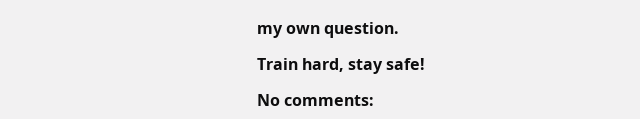my own question.

Train hard, stay safe!

No comments: